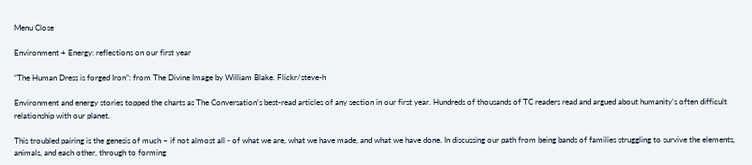Menu Close

Environment + Energy: reflections on our first year

“The Human Dress is forged Iron”: from The Divine Image by William Blake. Flickr/steve-h

Environment and energy stories topped the charts as The Conversation’s best-read articles of any section in our first year. Hundreds of thousands of TC readers read and argued about humanity’s often difficult relationship with our planet.

This troubled pairing is the genesis of much – if not almost all - of what we are, what we have made, and what we have done. In discussing our path from being bands of families struggling to survive the elements, animals, and each other, through to forming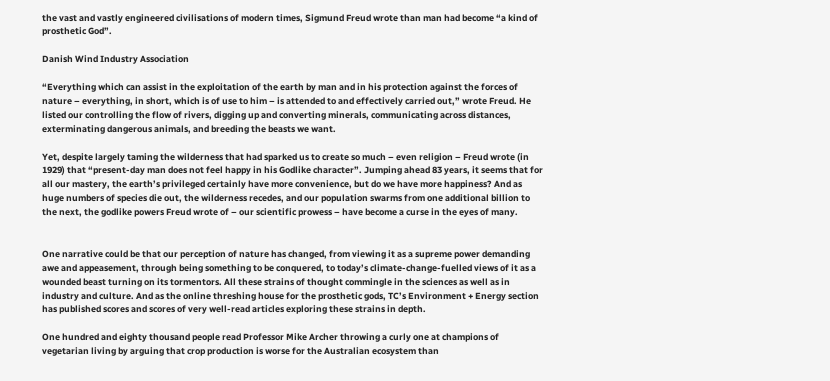the vast and vastly engineered civilisations of modern times, Sigmund Freud wrote than man had become “a kind of prosthetic God”.

Danish Wind Industry Association

“Everything which can assist in the exploitation of the earth by man and in his protection against the forces of nature – everything, in short, which is of use to him – is attended to and effectively carried out,” wrote Freud. He listed our controlling the flow of rivers, digging up and converting minerals, communicating across distances, exterminating dangerous animals, and breeding the beasts we want.

Yet, despite largely taming the wilderness that had sparked us to create so much – even religion – Freud wrote (in 1929) that “present-day man does not feel happy in his Godlike character”. Jumping ahead 83 years, it seems that for all our mastery, the earth’s privileged certainly have more convenience, but do we have more happiness? And as huge numbers of species die out, the wilderness recedes, and our population swarms from one additional billion to the next, the godlike powers Freud wrote of – our scientific prowess – have become a curse in the eyes of many.


One narrative could be that our perception of nature has changed, from viewing it as a supreme power demanding awe and appeasement, through being something to be conquered, to today’s climate-change-fuelled views of it as a wounded beast turning on its tormentors. All these strains of thought commingle in the sciences as well as in industry and culture. And as the online threshing house for the prosthetic gods, TC’s Environment + Energy section has published scores and scores of very well-read articles exploring these strains in depth.

One hundred and eighty thousand people read Professor Mike Archer throwing a curly one at champions of vegetarian living by arguing that crop production is worse for the Australian ecosystem than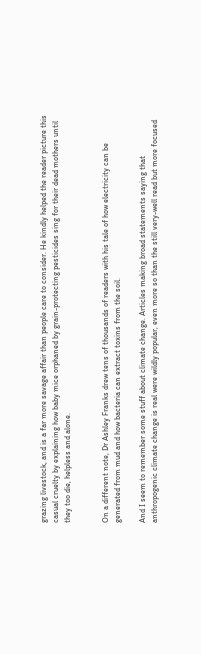grazing livestock, and is a far more savage affair than people care to consider. He kindly helped the reader picture this casual cruelty by explaining how baby mice orphaned by grain-protecting pesticides sing for their dead mothers until they too die, helpless and alone.


On a different note, Dr Ashley Franks drew tens of thousands of readers with his tale of how electricity can be generated from mud and how bacteria can extract toxins from the soil.

And I seem to remember some stuff about climate change. Articles making broad statements saying that anthropogenic climate change is real were wildly popular, even more so than the still very-well read but more focused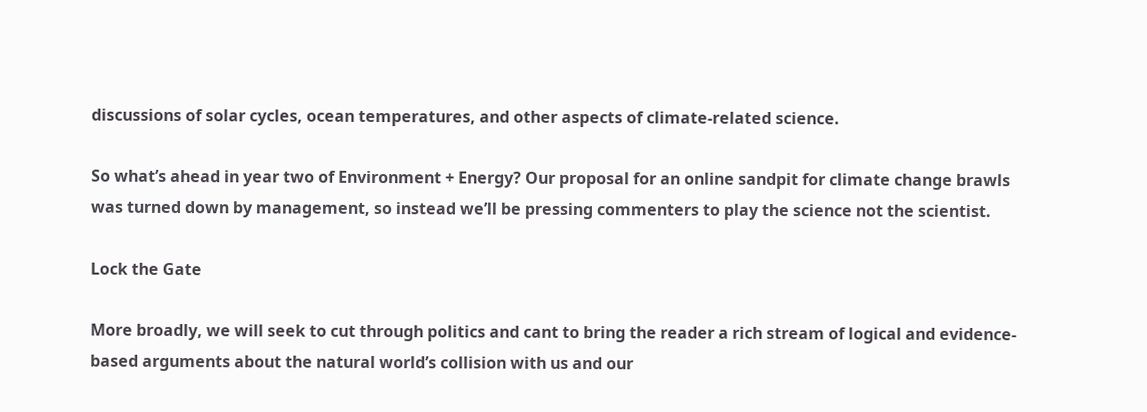discussions of solar cycles, ocean temperatures, and other aspects of climate-related science.

So what’s ahead in year two of Environment + Energy? Our proposal for an online sandpit for climate change brawls was turned down by management, so instead we’ll be pressing commenters to play the science not the scientist.

Lock the Gate

More broadly, we will seek to cut through politics and cant to bring the reader a rich stream of logical and evidence-based arguments about the natural world’s collision with us and our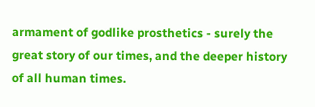armament of godlike prosthetics - surely the great story of our times, and the deeper history of all human times.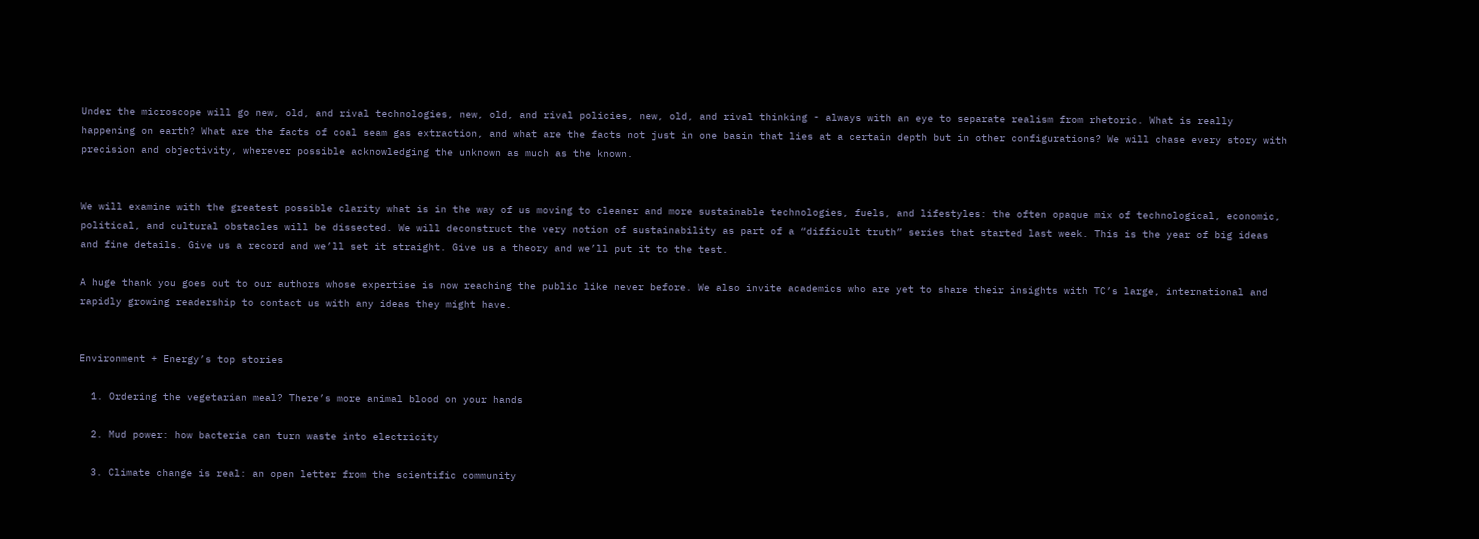Under the microscope will go new, old, and rival technologies, new, old, and rival policies, new, old, and rival thinking - always with an eye to separate realism from rhetoric. What is really happening on earth? What are the facts of coal seam gas extraction, and what are the facts not just in one basin that lies at a certain depth but in other configurations? We will chase every story with precision and objectivity, wherever possible acknowledging the unknown as much as the known.


We will examine with the greatest possible clarity what is in the way of us moving to cleaner and more sustainable technologies, fuels, and lifestyles: the often opaque mix of technological, economic, political, and cultural obstacles will be dissected. We will deconstruct the very notion of sustainability as part of a “difficult truth” series that started last week. This is the year of big ideas and fine details. Give us a record and we’ll set it straight. Give us a theory and we’ll put it to the test.

A huge thank you goes out to our authors whose expertise is now reaching the public like never before. We also invite academics who are yet to share their insights with TC’s large, international and rapidly growing readership to contact us with any ideas they might have.


Environment + Energy’s top stories

  1. Ordering the vegetarian meal? There’s more animal blood on your hands

  2. Mud power: how bacteria can turn waste into electricity

  3. Climate change is real: an open letter from the scientific community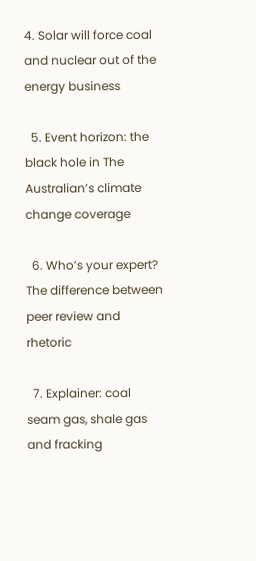4. Solar will force coal and nuclear out of the energy business

  5. Event horizon: the black hole in The Australian’s climate change coverage

  6. Who’s your expert? The difference between peer review and rhetoric

  7. Explainer: coal seam gas, shale gas and fracking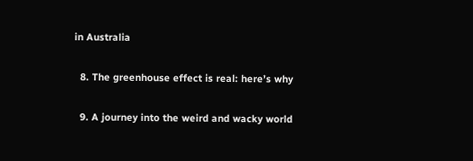in Australia

  8. The greenhouse effect is real: here’s why

  9. A journey into the weird and wacky world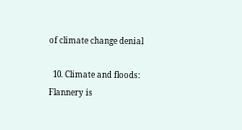of climate change denial

  10. Climate and floods: Flannery is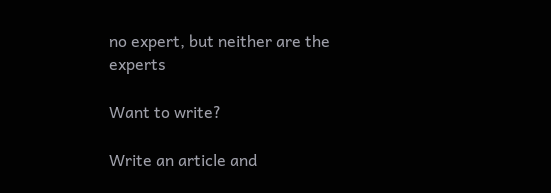no expert, but neither are the experts

Want to write?

Write an article and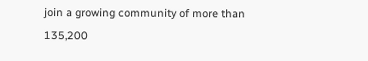join a growing community of more than 135,200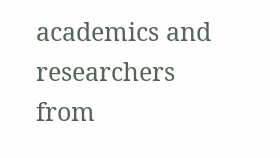academics and researchers from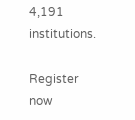4,191 institutions.

Register now